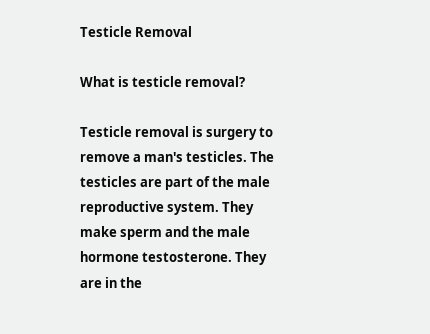Testicle Removal

What is testicle removal?

Testicle removal is surgery to remove a man's testicles. The testicles are part of the male reproductive system. They make sperm and the male hormone testosterone. They are in the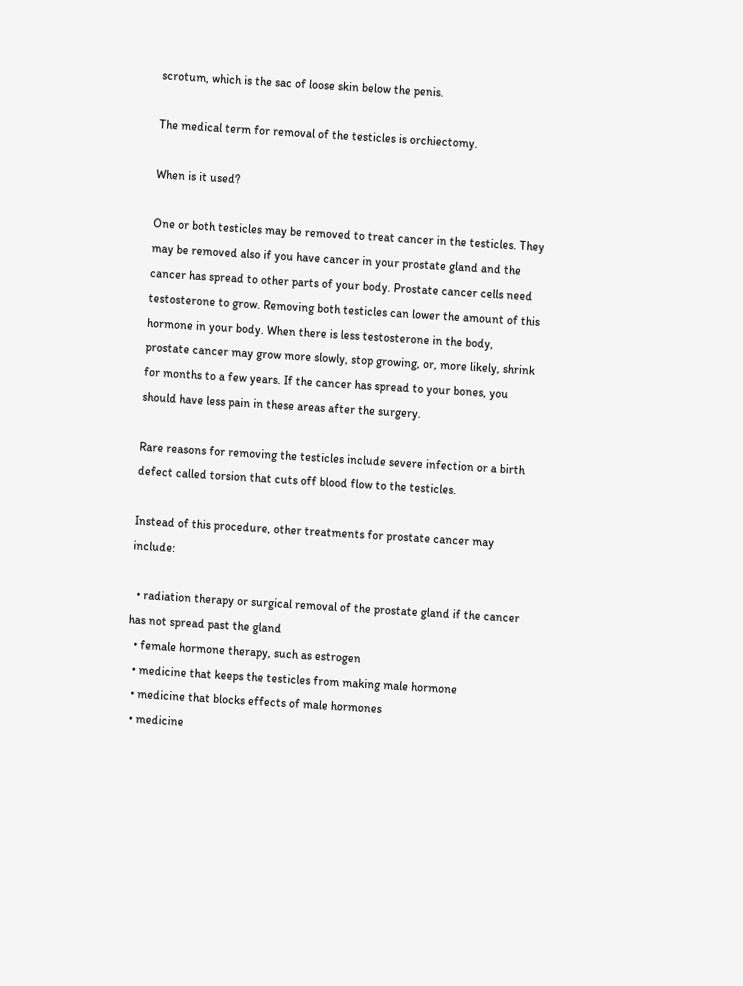scrotum, which is the sac of loose skin below the penis.

The medical term for removal of the testicles is orchiectomy.

When is it used?

One or both testicles may be removed to treat cancer in the testicles. They may be removed also if you have cancer in your prostate gland and the cancer has spread to other parts of your body. Prostate cancer cells need testosterone to grow. Removing both testicles can lower the amount of this hormone in your body. When there is less testosterone in the body, prostate cancer may grow more slowly, stop growing, or, more likely, shrink for months to a few years. If the cancer has spread to your bones, you should have less pain in these areas after the surgery.

Rare reasons for removing the testicles include severe infection or a birth defect called torsion that cuts off blood flow to the testicles.

Instead of this procedure, other treatments for prostate cancer may include:

  • radiation therapy or surgical removal of the prostate gland if the cancer has not spread past the gland
  • female hormone therapy, such as estrogen
  • medicine that keeps the testicles from making male hormone
  • medicine that blocks effects of male hormones
  • medicine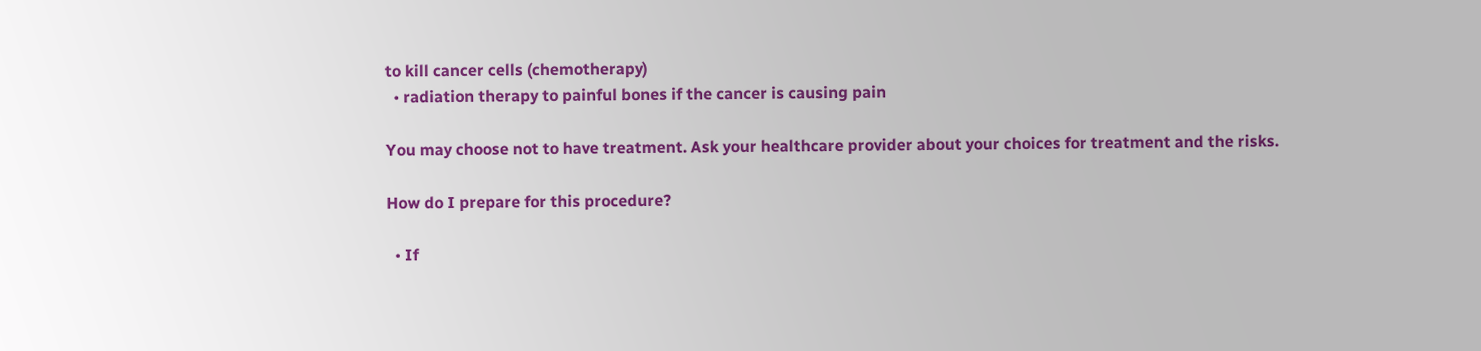to kill cancer cells (chemotherapy)
  • radiation therapy to painful bones if the cancer is causing pain

You may choose not to have treatment. Ask your healthcare provider about your choices for treatment and the risks.

How do I prepare for this procedure?

  • If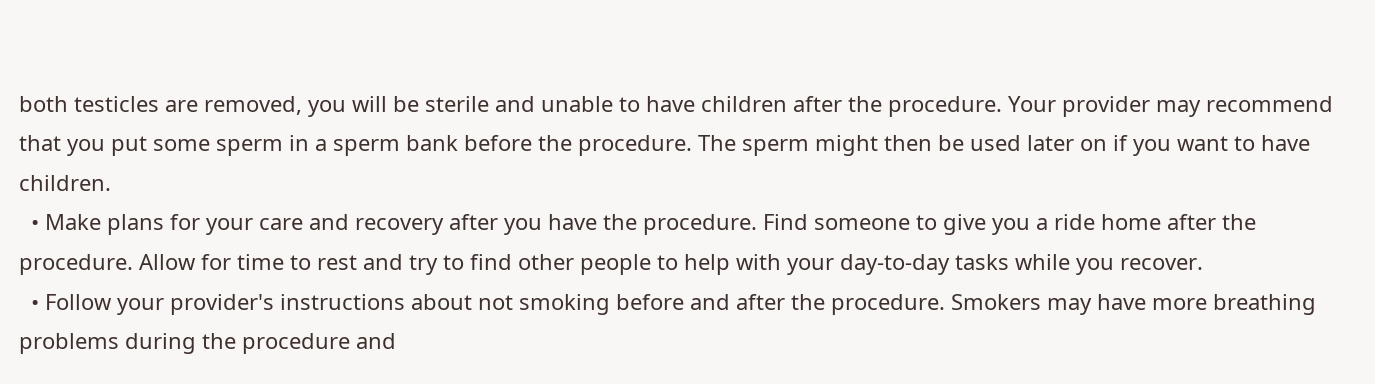both testicles are removed, you will be sterile and unable to have children after the procedure. Your provider may recommend that you put some sperm in a sperm bank before the procedure. The sperm might then be used later on if you want to have children.
  • Make plans for your care and recovery after you have the procedure. Find someone to give you a ride home after the procedure. Allow for time to rest and try to find other people to help with your day-to-day tasks while you recover.
  • Follow your provider's instructions about not smoking before and after the procedure. Smokers may have more breathing problems during the procedure and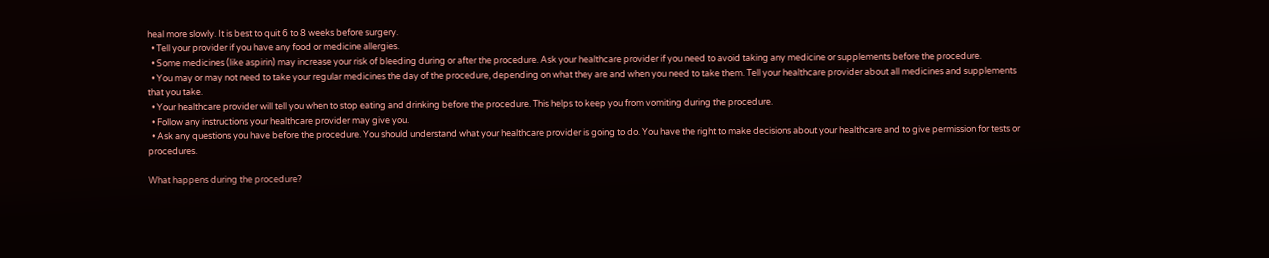heal more slowly. It is best to quit 6 to 8 weeks before surgery.
  • Tell your provider if you have any food or medicine allergies.
  • Some medicines (like aspirin) may increase your risk of bleeding during or after the procedure. Ask your healthcare provider if you need to avoid taking any medicine or supplements before the procedure.
  • You may or may not need to take your regular medicines the day of the procedure, depending on what they are and when you need to take them. Tell your healthcare provider about all medicines and supplements that you take.
  • Your healthcare provider will tell you when to stop eating and drinking before the procedure. This helps to keep you from vomiting during the procedure.
  • Follow any instructions your healthcare provider may give you.
  • Ask any questions you have before the procedure. You should understand what your healthcare provider is going to do. You have the right to make decisions about your healthcare and to give permission for tests or procedures.

What happens during the procedure?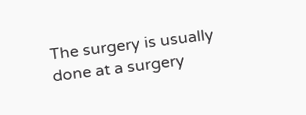The surgery is usually done at a surgery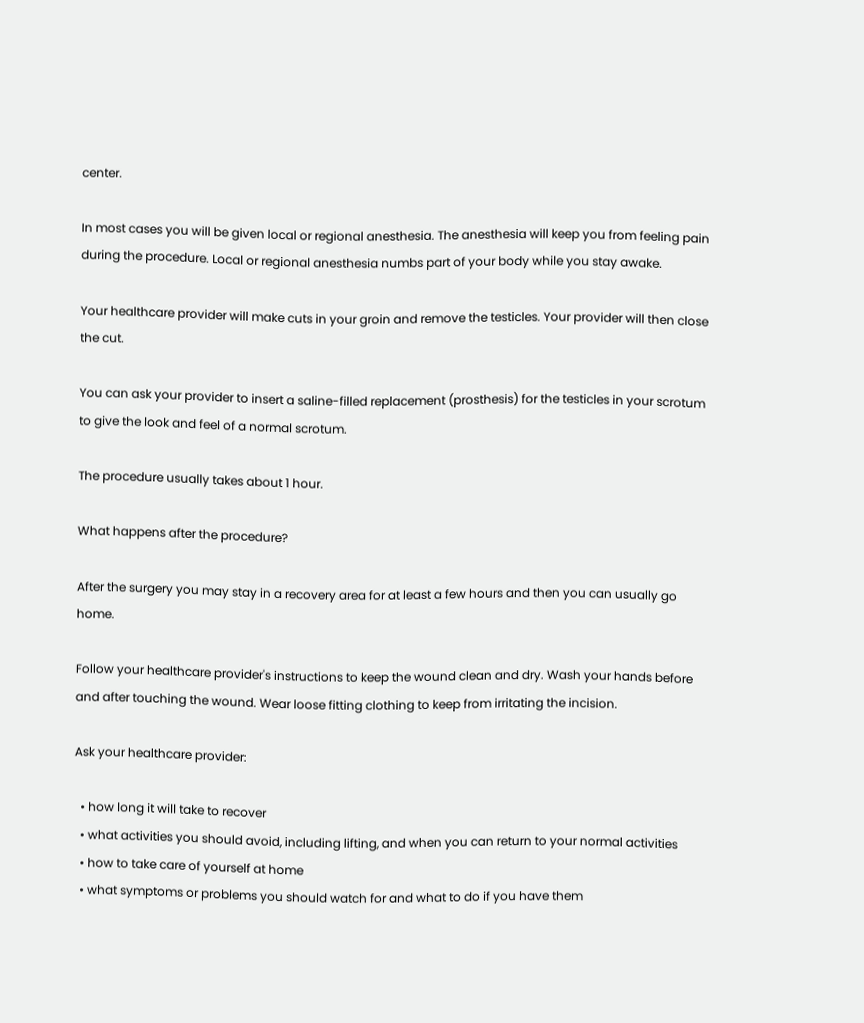center.

In most cases you will be given local or regional anesthesia. The anesthesia will keep you from feeling pain during the procedure. Local or regional anesthesia numbs part of your body while you stay awake.

Your healthcare provider will make cuts in your groin and remove the testicles. Your provider will then close the cut.

You can ask your provider to insert a saline-filled replacement (prosthesis) for the testicles in your scrotum to give the look and feel of a normal scrotum.

The procedure usually takes about 1 hour.

What happens after the procedure?

After the surgery you may stay in a recovery area for at least a few hours and then you can usually go home.

Follow your healthcare provider's instructions to keep the wound clean and dry. Wash your hands before and after touching the wound. Wear loose fitting clothing to keep from irritating the incision.

Ask your healthcare provider:

  • how long it will take to recover
  • what activities you should avoid, including lifting, and when you can return to your normal activities
  • how to take care of yourself at home
  • what symptoms or problems you should watch for and what to do if you have them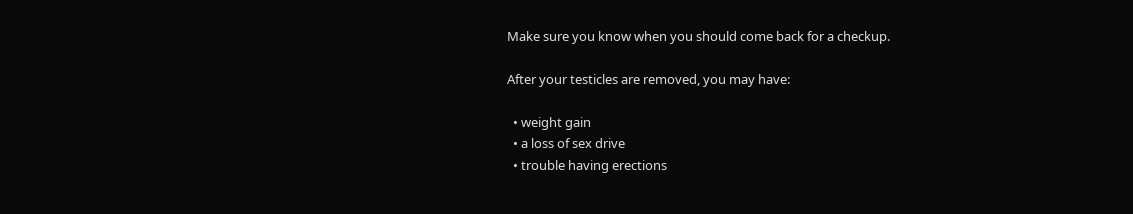Make sure you know when you should come back for a checkup.

After your testicles are removed, you may have:

  • weight gain
  • a loss of sex drive
  • trouble having erections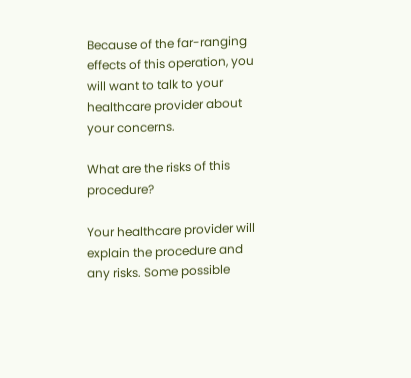Because of the far-ranging effects of this operation, you will want to talk to your healthcare provider about your concerns.

What are the risks of this procedure?

Your healthcare provider will explain the procedure and any risks. Some possible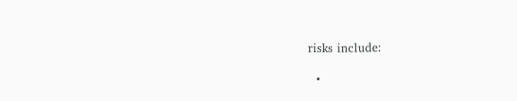risks include:

  •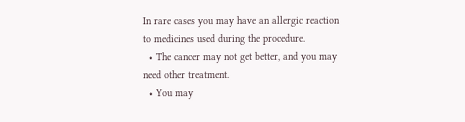In rare cases you may have an allergic reaction to medicines used during the procedure.
  • The cancer may not get better, and you may need other treatment.
  • You may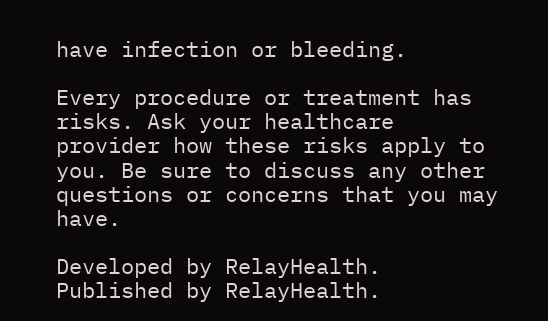have infection or bleeding.

Every procedure or treatment has risks. Ask your healthcare provider how these risks apply to you. Be sure to discuss any other questions or concerns that you may have.

Developed by RelayHealth.
Published by RelayHealth.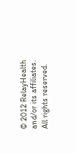© 2012 RelayHealth and/or its affiliates. All rights reserved.